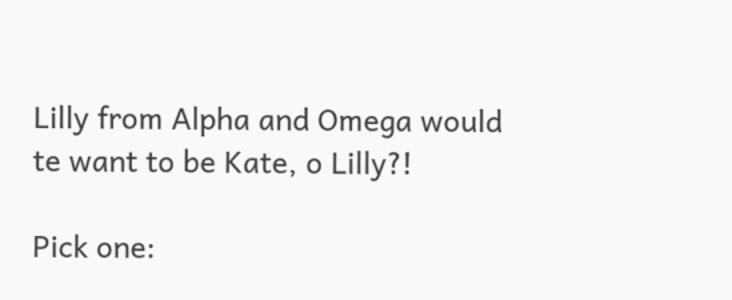Lilly from Alpha and Omega would te want to be Kate, o Lilly?!

Pick one: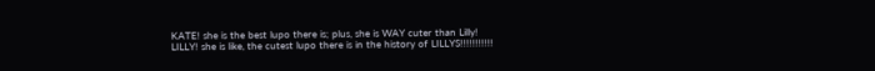KATE! she is the best lupo there is; plus, she is WAY cuter than Lilly!
LILLY! she is like, the cutest lupo there is in the history of LILLYS!!!!!!!!!!!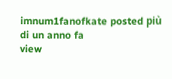imnum1fanofkate posted più di un anno fa
view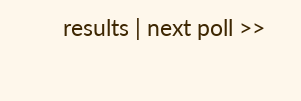results | next poll >>